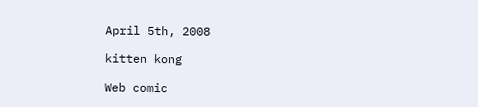April 5th, 2008

kitten kong

Web comic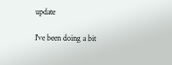update

I've been doing a bit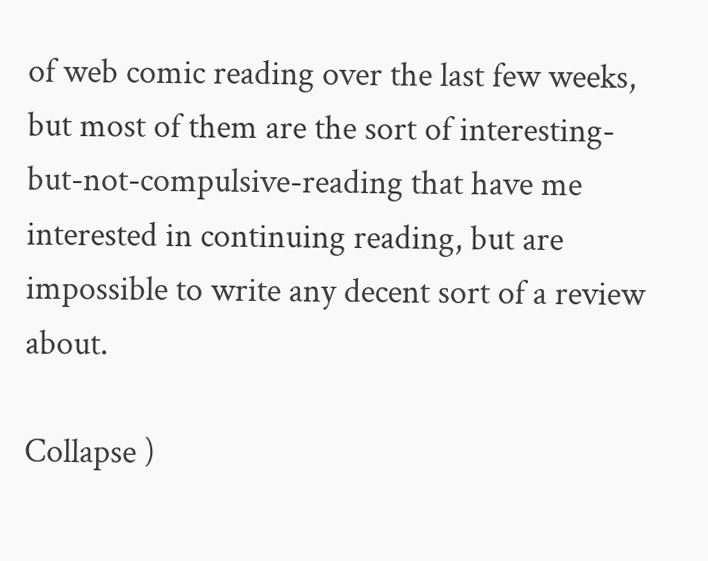of web comic reading over the last few weeks, but most of them are the sort of interesting-but-not-compulsive-reading that have me interested in continuing reading, but are impossible to write any decent sort of a review about.

Collapse )